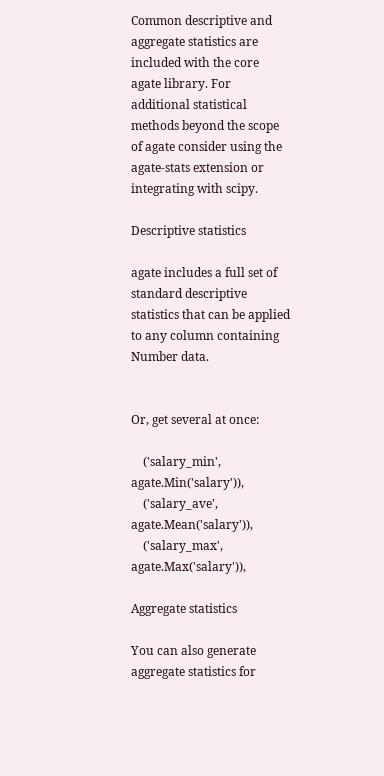Common descriptive and aggregate statistics are included with the core agate library. For additional statistical methods beyond the scope of agate consider using the agate-stats extension or integrating with scipy.

Descriptive statistics

agate includes a full set of standard descriptive statistics that can be applied to any column containing Number data.


Or, get several at once:

    ('salary_min', agate.Min('salary')),
    ('salary_ave', agate.Mean('salary')),
    ('salary_max', agate.Max('salary')),

Aggregate statistics

You can also generate aggregate statistics for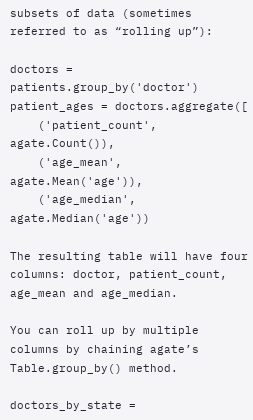subsets of data (sometimes referred to as “rolling up”):

doctors = patients.group_by('doctor')
patient_ages = doctors.aggregate([
    ('patient_count', agate.Count()),
    ('age_mean', agate.Mean('age')),
    ('age_median', agate.Median('age'))

The resulting table will have four columns: doctor, patient_count, age_mean and age_median.

You can roll up by multiple columns by chaining agate’s Table.group_by() method.

doctors_by_state =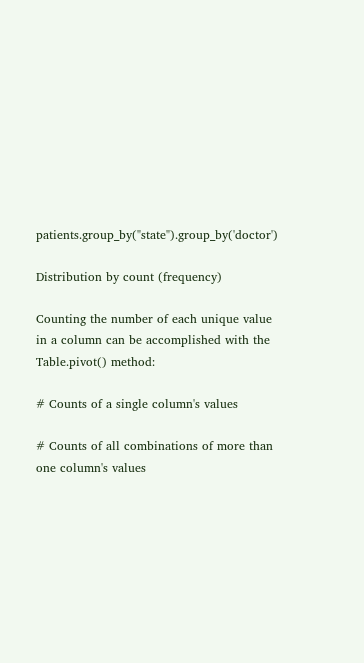patients.group_by("state").group_by('doctor')

Distribution by count (frequency)

Counting the number of each unique value in a column can be accomplished with the Table.pivot() method:

# Counts of a single column's values

# Counts of all combinations of more than one column's values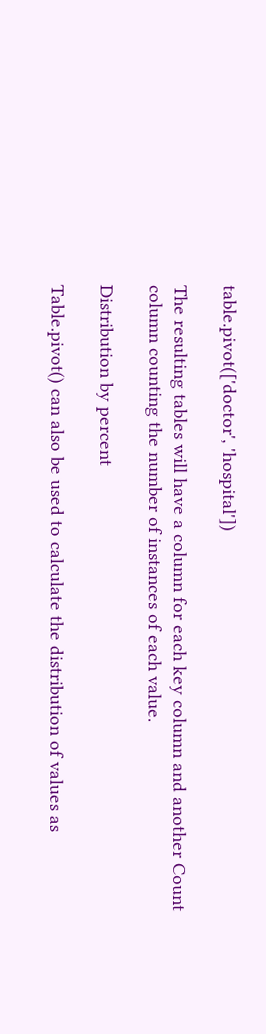table.pivot(['doctor', 'hospital'])

The resulting tables will have a column for each key column and another Count column counting the number of instances of each value.

Distribution by percent

Table.pivot() can also be used to calculate the distribution of values as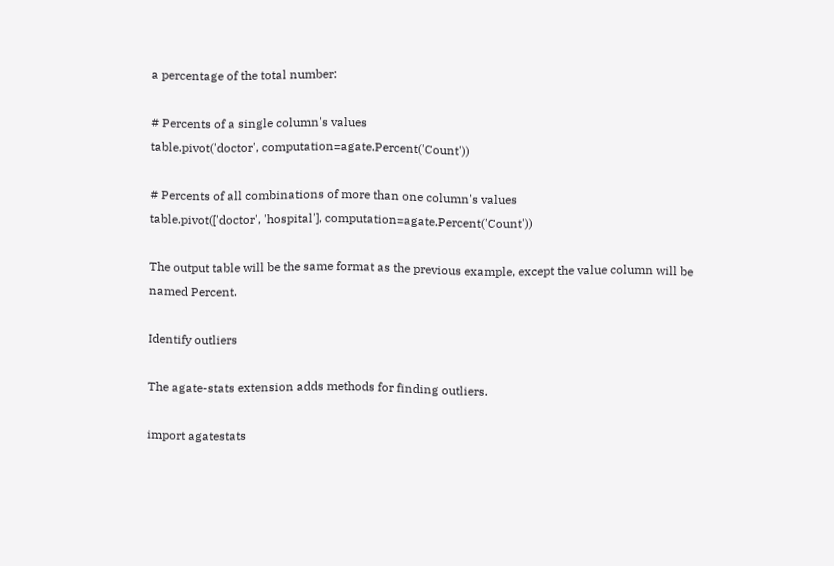a percentage of the total number:

# Percents of a single column's values
table.pivot('doctor', computation=agate.Percent('Count'))

# Percents of all combinations of more than one column's values
table.pivot(['doctor', 'hospital'], computation=agate.Percent('Count'))

The output table will be the same format as the previous example, except the value column will be named Percent.

Identify outliers

The agate-stats extension adds methods for finding outliers.

import agatestats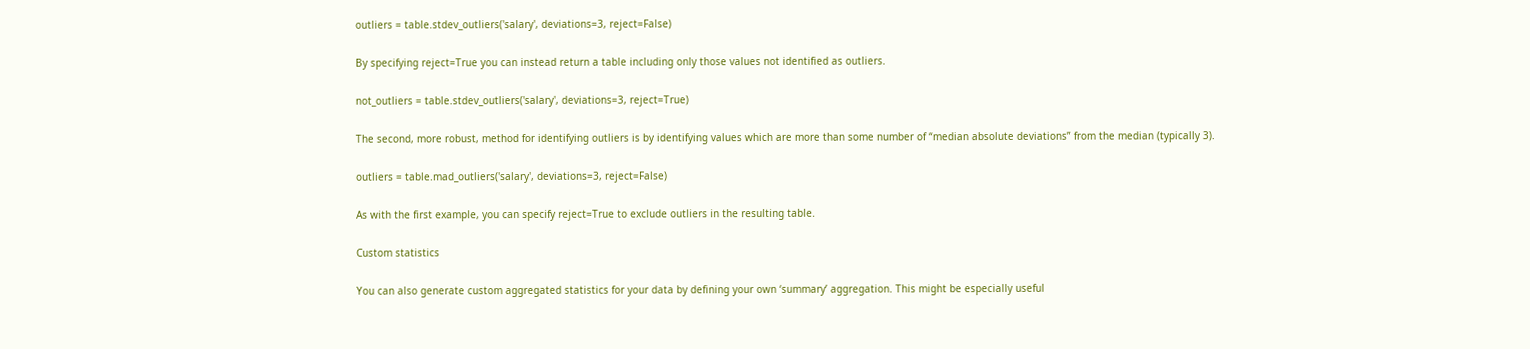outliers = table.stdev_outliers('salary', deviations=3, reject=False)

By specifying reject=True you can instead return a table including only those values not identified as outliers.

not_outliers = table.stdev_outliers('salary', deviations=3, reject=True)

The second, more robust, method for identifying outliers is by identifying values which are more than some number of “median absolute deviations” from the median (typically 3).

outliers = table.mad_outliers('salary', deviations=3, reject=False)

As with the first example, you can specify reject=True to exclude outliers in the resulting table.

Custom statistics

You can also generate custom aggregated statistics for your data by defining your own ‘summary’ aggregation. This might be especially useful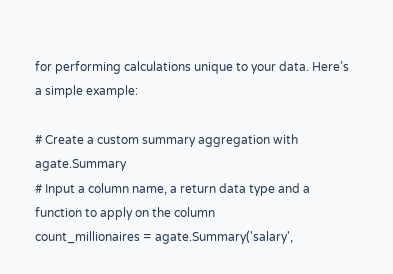for performing calculations unique to your data. Here’s a simple example:

# Create a custom summary aggregation with agate.Summary
# Input a column name, a return data type and a function to apply on the column
count_millionaires = agate.Summary('salary',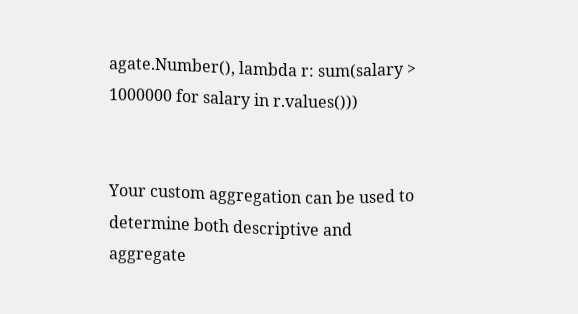agate.Number(), lambda r: sum(salary > 1000000 for salary in r.values()))


Your custom aggregation can be used to determine both descriptive and aggregate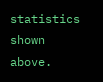statistics shown above.